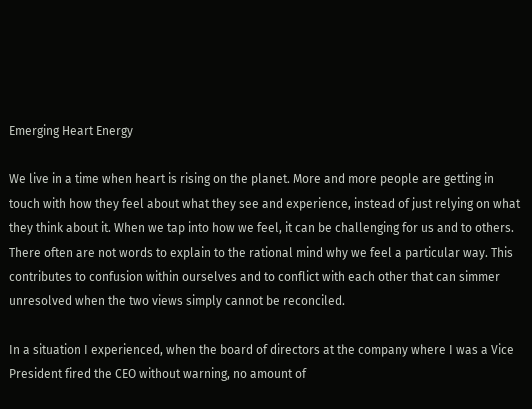Emerging Heart Energy

We live in a time when heart is rising on the planet. More and more people are getting in touch with how they feel about what they see and experience, instead of just relying on what they think about it. When we tap into how we feel, it can be challenging for us and to others. There often are not words to explain to the rational mind why we feel a particular way. This contributes to confusion within ourselves and to conflict with each other that can simmer unresolved when the two views simply cannot be reconciled.

In a situation I experienced, when the board of directors at the company where I was a Vice President fired the CEO without warning, no amount of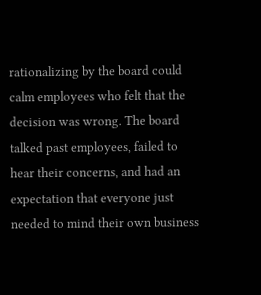rationalizing by the board could calm employees who felt that the decision was wrong. The board talked past employees, failed to hear their concerns, and had an expectation that everyone just needed to mind their own business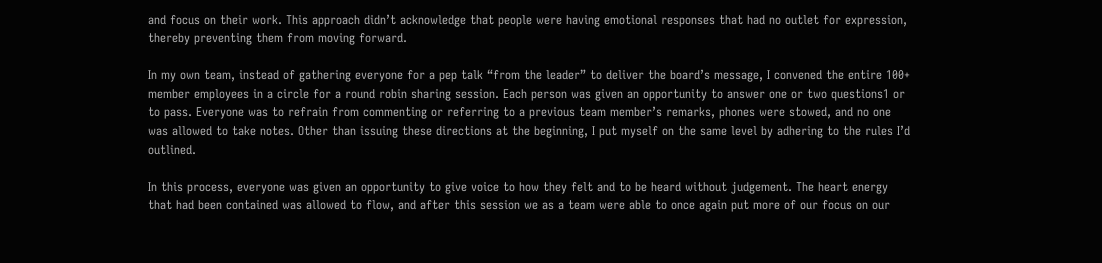and focus on their work. This approach didn’t acknowledge that people were having emotional responses that had no outlet for expression, thereby preventing them from moving forward.

In my own team, instead of gathering everyone for a pep talk “from the leader” to deliver the board’s message, I convened the entire 100+ member employees in a circle for a round robin sharing session. Each person was given an opportunity to answer one or two questions1 or to pass. Everyone was to refrain from commenting or referring to a previous team member’s remarks, phones were stowed, and no one was allowed to take notes. Other than issuing these directions at the beginning, I put myself on the same level by adhering to the rules I’d outlined.

In this process, everyone was given an opportunity to give voice to how they felt and to be heard without judgement. The heart energy that had been contained was allowed to flow, and after this session we as a team were able to once again put more of our focus on our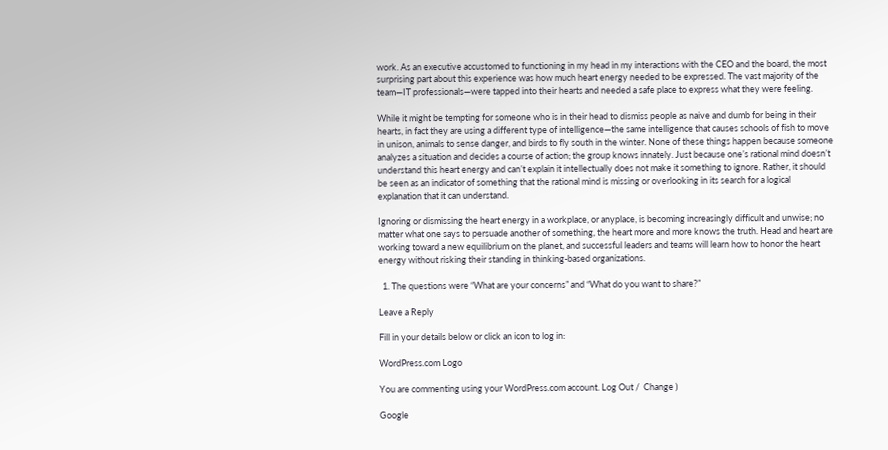work. As an executive accustomed to functioning in my head in my interactions with the CEO and the board, the most surprising part about this experience was how much heart energy needed to be expressed. The vast majority of the team—IT professionals—were tapped into their hearts and needed a safe place to express what they were feeling.

While it might be tempting for someone who is in their head to dismiss people as naive and dumb for being in their hearts, in fact they are using a different type of intelligence—the same intelligence that causes schools of fish to move in unison, animals to sense danger, and birds to fly south in the winter. None of these things happen because someone analyzes a situation and decides a course of action; the group knows innately. Just because one’s rational mind doesn’t understand this heart energy and can’t explain it intellectually does not make it something to ignore. Rather, it should be seen as an indicator of something that the rational mind is missing or overlooking in its search for a logical explanation that it can understand.

Ignoring or dismissing the heart energy in a workplace, or anyplace, is becoming increasingly difficult and unwise; no matter what one says to persuade another of something, the heart more and more knows the truth. Head and heart are working toward a new equilibrium on the planet, and successful leaders and teams will learn how to honor the heart energy without risking their standing in thinking-based organizations.

  1. The questions were “What are your concerns” and “What do you want to share?”

Leave a Reply

Fill in your details below or click an icon to log in:

WordPress.com Logo

You are commenting using your WordPress.com account. Log Out /  Change )

Google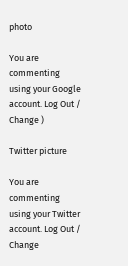photo

You are commenting using your Google account. Log Out /  Change )

Twitter picture

You are commenting using your Twitter account. Log Out /  Change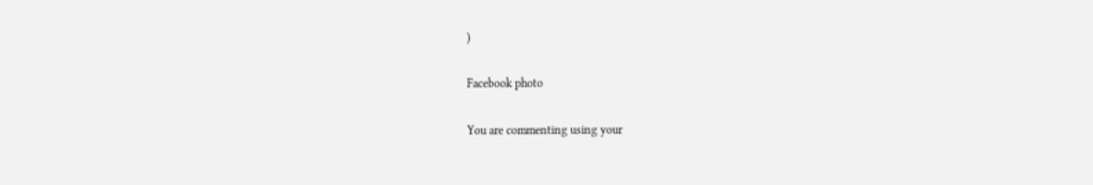)

Facebook photo

You are commenting using your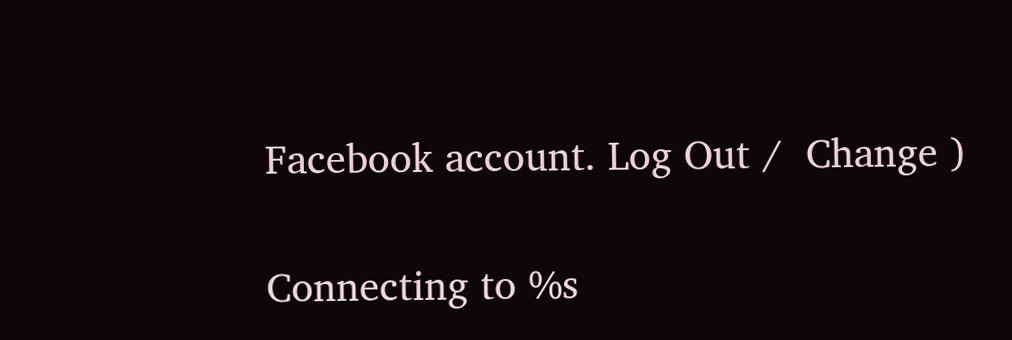Facebook account. Log Out /  Change )

Connecting to %s